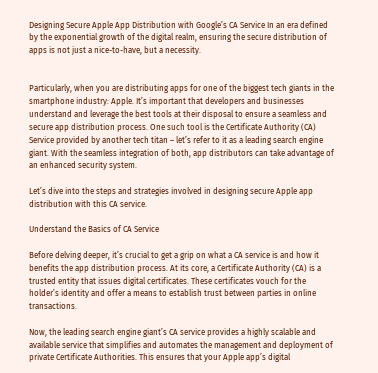Designing Secure Apple App Distribution with Google’s CA Service In an era defined by the exponential growth of the digital realm, ensuring the secure distribution of apps is not just a nice-to-have, but a necessity.


Particularly, when you are distributing apps for one of the biggest tech giants in the smartphone industry: Apple. It’s important that developers and businesses understand and leverage the best tools at their disposal to ensure a seamless and secure app distribution process. One such tool is the Certificate Authority (CA) Service provided by another tech titan – let’s refer to it as a leading search engine giant. With the seamless integration of both, app distributors can take advantage of an enhanced security system.

Let’s dive into the steps and strategies involved in designing secure Apple app distribution with this CA service.

Understand the Basics of CA Service

Before delving deeper, it’s crucial to get a grip on what a CA service is and how it benefits the app distribution process. At its core, a Certificate Authority (CA) is a trusted entity that issues digital certificates. These certificates vouch for the holder’s identity and offer a means to establish trust between parties in online transactions.

Now, the leading search engine giant’s CA service provides a highly scalable and available service that simplifies and automates the management and deployment of private Certificate Authorities. This ensures that your Apple app’s digital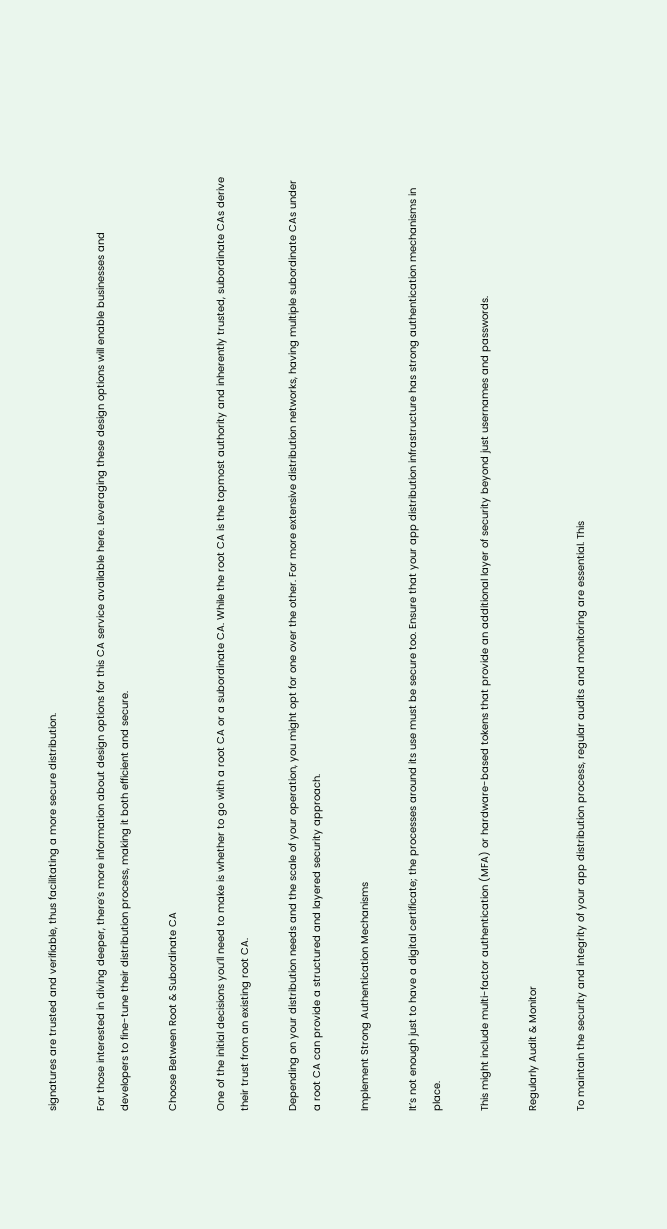signatures are trusted and verifiable, thus facilitating a more secure distribution.

For those interested in diving deeper, there’s more information about design options for this CA service available here. Leveraging these design options will enable businesses and developers to fine-tune their distribution process, making it both efficient and secure.

Choose Between Root & Subordinate CA

One of the initial decisions you’ll need to make is whether to go with a root CA or a subordinate CA. While the root CA is the topmost authority and inherently trusted, subordinate CAs derive their trust from an existing root CA.

Depending on your distribution needs and the scale of your operation, you might opt for one over the other. For more extensive distribution networks, having multiple subordinate CAs under a root CA can provide a structured and layered security approach.

Implement Strong Authentication Mechanisms

It’s not enough just to have a digital certificate; the processes around its use must be secure too. Ensure that your app distribution infrastructure has strong authentication mechanisms in place.

This might include multi-factor authentication (MFA) or hardware-based tokens that provide an additional layer of security beyond just usernames and passwords.

Regularly Audit & Monitor

To maintain the security and integrity of your app distribution process, regular audits and monitoring are essential. This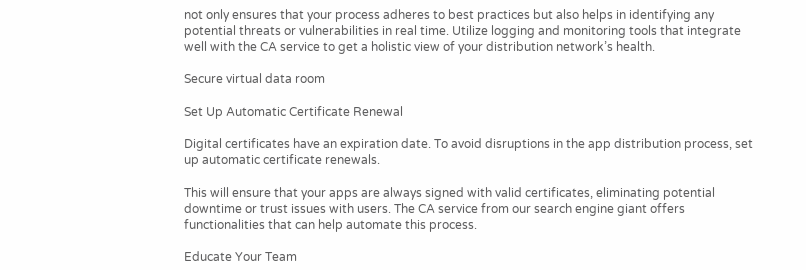not only ensures that your process adheres to best practices but also helps in identifying any potential threats or vulnerabilities in real time. Utilize logging and monitoring tools that integrate well with the CA service to get a holistic view of your distribution network’s health.

Secure virtual data room

Set Up Automatic Certificate Renewal

Digital certificates have an expiration date. To avoid disruptions in the app distribution process, set up automatic certificate renewals.

This will ensure that your apps are always signed with valid certificates, eliminating potential downtime or trust issues with users. The CA service from our search engine giant offers functionalities that can help automate this process.

Educate Your Team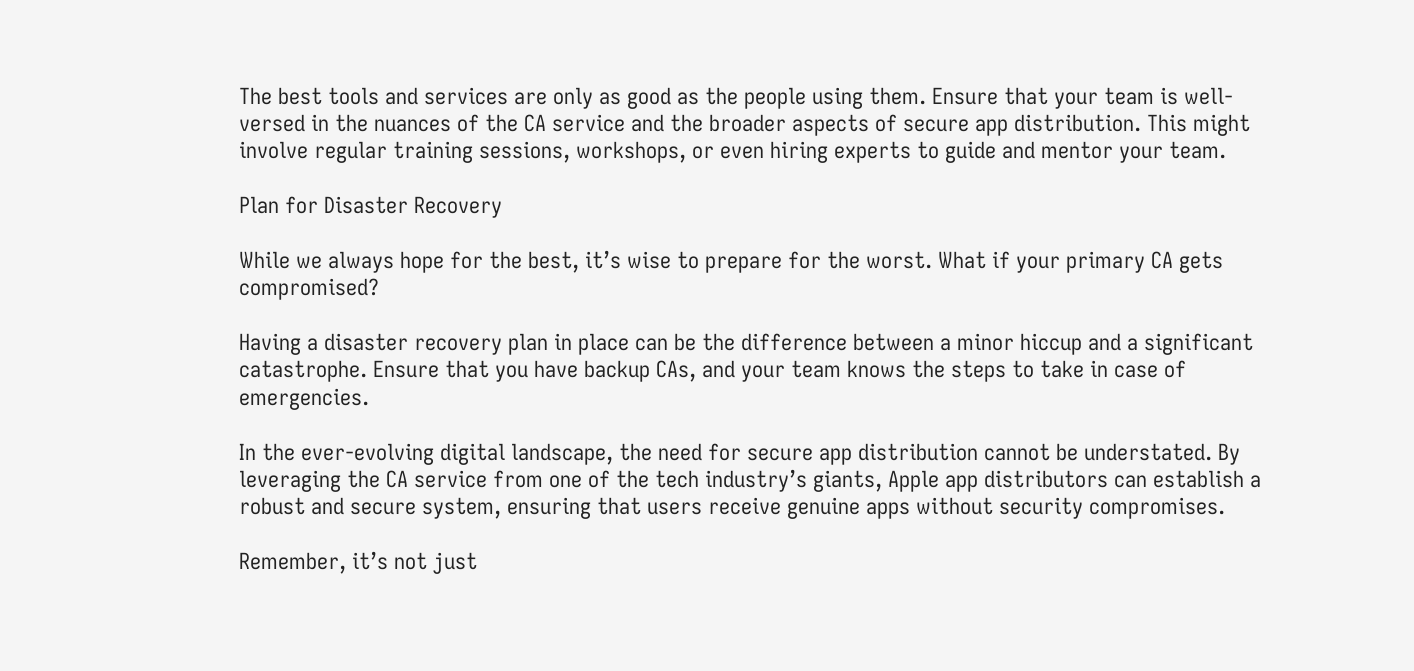The best tools and services are only as good as the people using them. Ensure that your team is well-versed in the nuances of the CA service and the broader aspects of secure app distribution. This might involve regular training sessions, workshops, or even hiring experts to guide and mentor your team.

Plan for Disaster Recovery

While we always hope for the best, it’s wise to prepare for the worst. What if your primary CA gets compromised?

Having a disaster recovery plan in place can be the difference between a minor hiccup and a significant catastrophe. Ensure that you have backup CAs, and your team knows the steps to take in case of emergencies.

In the ever-evolving digital landscape, the need for secure app distribution cannot be understated. By leveraging the CA service from one of the tech industry’s giants, Apple app distributors can establish a robust and secure system, ensuring that users receive genuine apps without security compromises.

Remember, it’s not just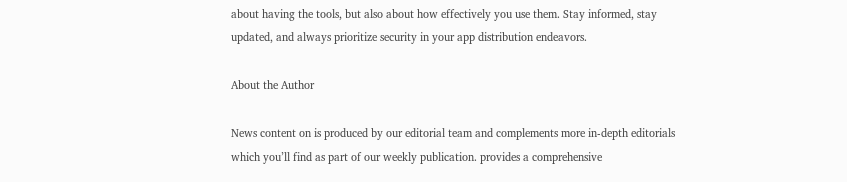about having the tools, but also about how effectively you use them. Stay informed, stay updated, and always prioritize security in your app distribution endeavors.

About the Author

News content on is produced by our editorial team and complements more in-depth editorials which you’ll find as part of our weekly publication. provides a comprehensive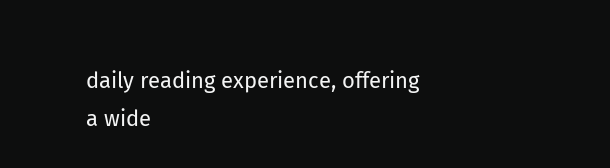daily reading experience, offering a wide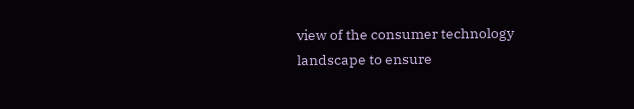view of the consumer technology landscape to ensure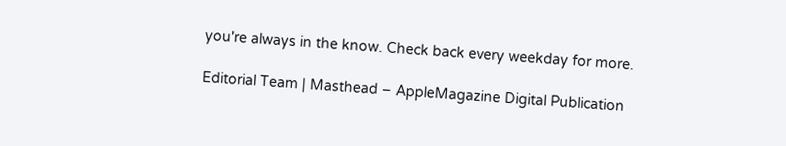you're always in the know. Check back every weekday for more.

Editorial Team | Masthead – AppleMagazine Digital Publication